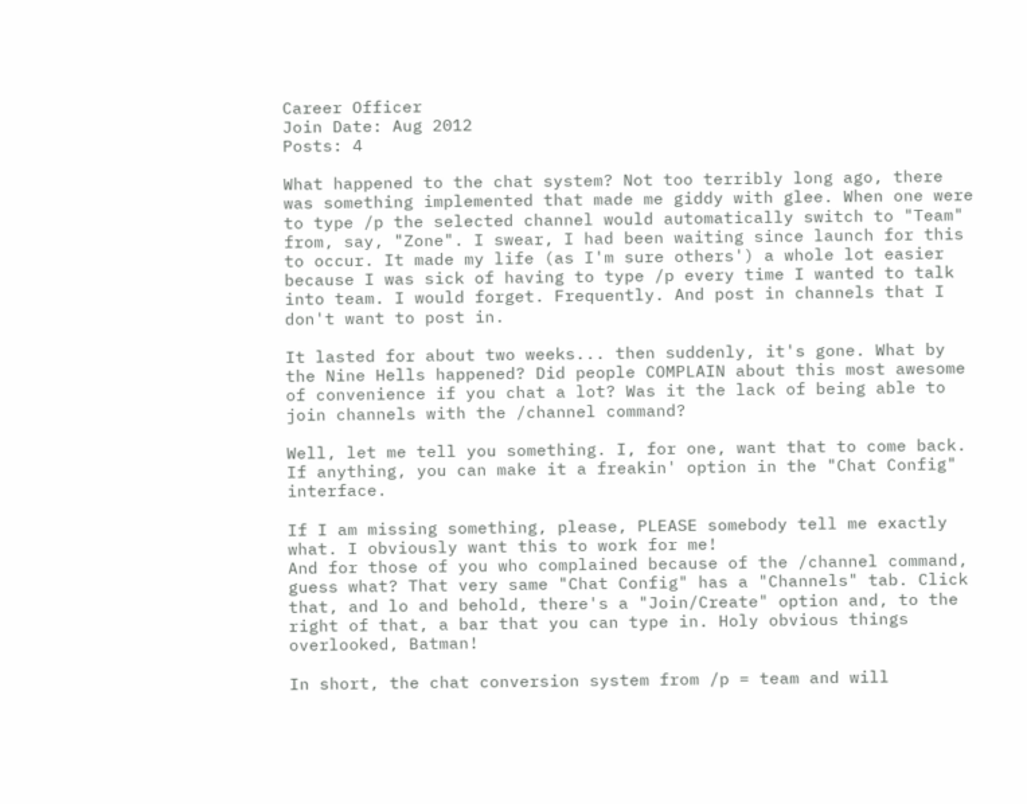Career Officer
Join Date: Aug 2012
Posts: 4

What happened to the chat system? Not too terribly long ago, there was something implemented that made me giddy with glee. When one were to type /p the selected channel would automatically switch to "Team" from, say, "Zone". I swear, I had been waiting since launch for this to occur. It made my life (as I'm sure others') a whole lot easier because I was sick of having to type /p every time I wanted to talk into team. I would forget. Frequently. And post in channels that I don't want to post in.

It lasted for about two weeks... then suddenly, it's gone. What by the Nine Hells happened? Did people COMPLAIN about this most awesome of convenience if you chat a lot? Was it the lack of being able to join channels with the /channel command?

Well, let me tell you something. I, for one, want that to come back. If anything, you can make it a freakin' option in the "Chat Config" interface.

If I am missing something, please, PLEASE somebody tell me exactly what. I obviously want this to work for me!
And for those of you who complained because of the /channel command, guess what? That very same "Chat Config" has a "Channels" tab. Click that, and lo and behold, there's a "Join/Create" option and, to the right of that, a bar that you can type in. Holy obvious things overlooked, Batman!

In short, the chat conversion system from /p = team and will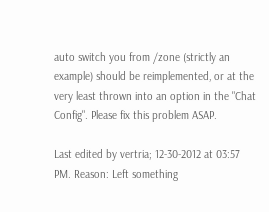auto switch you from /zone (strictly an example) should be reimplemented, or at the very least thrown into an option in the "Chat Config". Please fix this problem ASAP.

Last edited by vertria; 12-30-2012 at 03:57 PM. Reason: Left something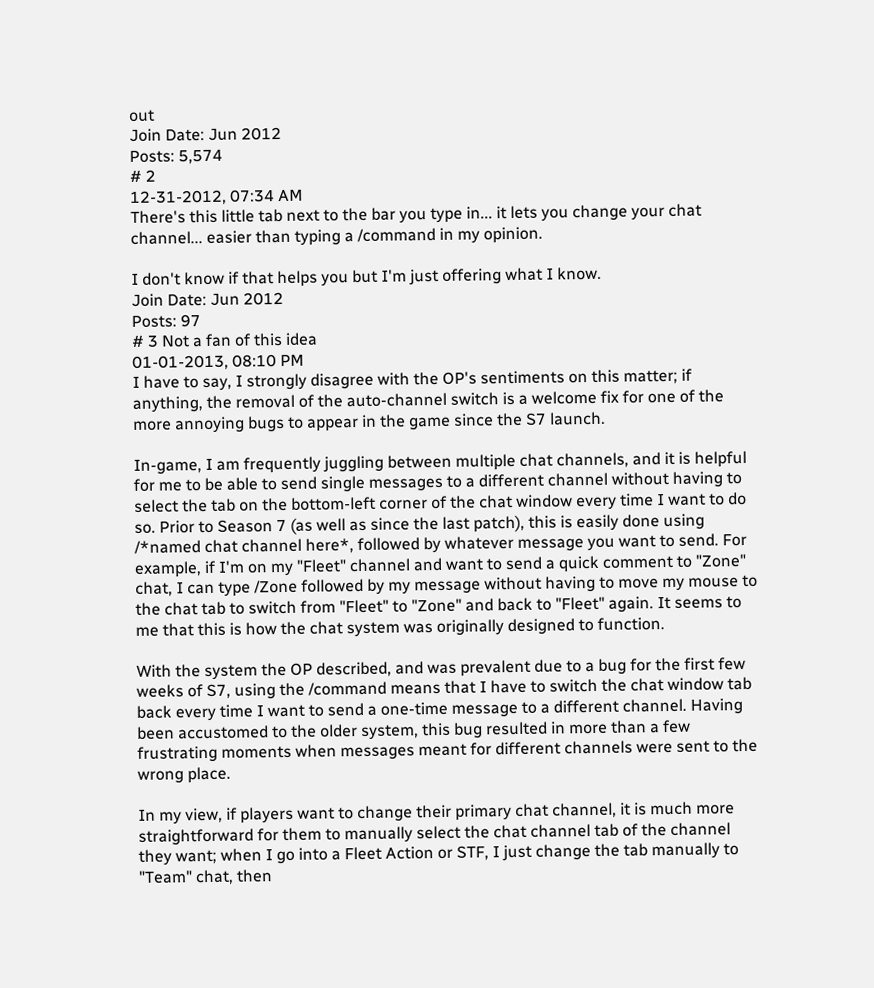out
Join Date: Jun 2012
Posts: 5,574
# 2
12-31-2012, 07:34 AM
There's this little tab next to the bar you type in... it lets you change your chat channel... easier than typing a /command in my opinion.

I don't know if that helps you but I'm just offering what I know.
Join Date: Jun 2012
Posts: 97
# 3 Not a fan of this idea
01-01-2013, 08:10 PM
I have to say, I strongly disagree with the OP's sentiments on this matter; if anything, the removal of the auto-channel switch is a welcome fix for one of the more annoying bugs to appear in the game since the S7 launch.

In-game, I am frequently juggling between multiple chat channels, and it is helpful for me to be able to send single messages to a different channel without having to select the tab on the bottom-left corner of the chat window every time I want to do so. Prior to Season 7 (as well as since the last patch), this is easily done using /*named chat channel here*, followed by whatever message you want to send. For example, if I'm on my "Fleet" channel and want to send a quick comment to "Zone" chat, I can type /Zone followed by my message without having to move my mouse to the chat tab to switch from "Fleet" to "Zone" and back to "Fleet" again. It seems to me that this is how the chat system was originally designed to function.

With the system the OP described, and was prevalent due to a bug for the first few weeks of S7, using the /command means that I have to switch the chat window tab back every time I want to send a one-time message to a different channel. Having been accustomed to the older system, this bug resulted in more than a few frustrating moments when messages meant for different channels were sent to the wrong place.

In my view, if players want to change their primary chat channel, it is much more straightforward for them to manually select the chat channel tab of the channel they want; when I go into a Fleet Action or STF, I just change the tab manually to "Team" chat, then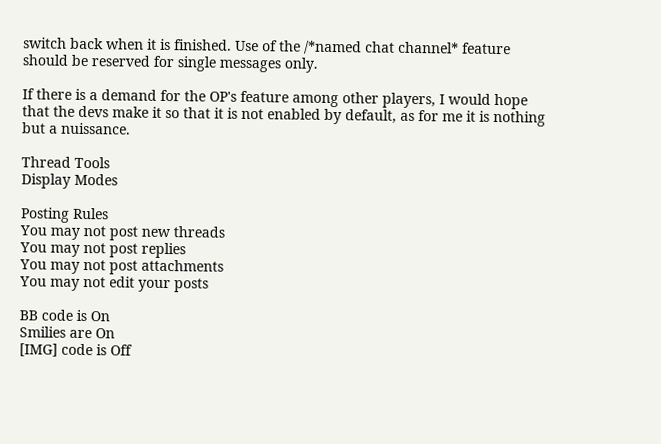switch back when it is finished. Use of the /*named chat channel* feature should be reserved for single messages only.

If there is a demand for the OP's feature among other players, I would hope that the devs make it so that it is not enabled by default, as for me it is nothing but a nuissance.

Thread Tools
Display Modes

Posting Rules
You may not post new threads
You may not post replies
You may not post attachments
You may not edit your posts

BB code is On
Smilies are On
[IMG] code is Off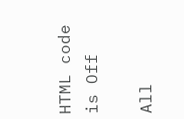HTML code is Off

All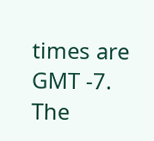times are GMT -7. The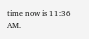time now is 11:36 AM.